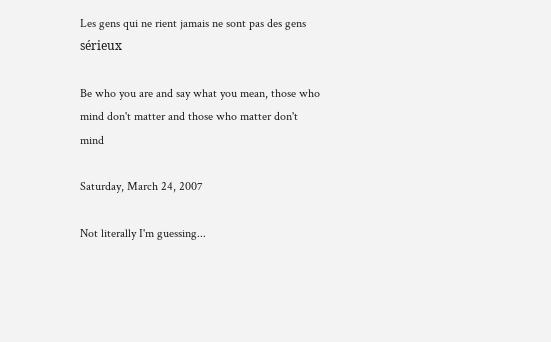Les gens qui ne rient jamais ne sont pas des gens sérieux

Be who you are and say what you mean, those who mind don't matter and those who matter don't mind

Saturday, March 24, 2007

Not literally I'm guessing...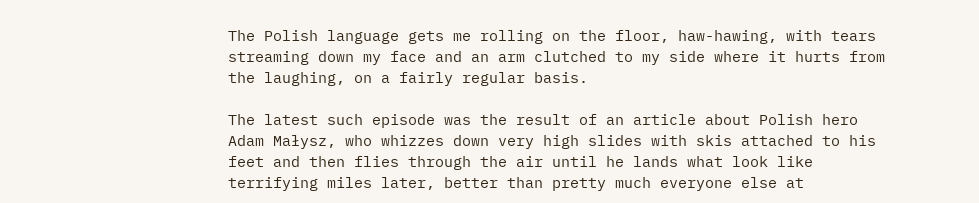The Polish language gets me rolling on the floor, haw-hawing, with tears streaming down my face and an arm clutched to my side where it hurts from the laughing, on a fairly regular basis.

The latest such episode was the result of an article about Polish hero Adam Małysz, who whizzes down very high slides with skis attached to his feet and then flies through the air until he lands what look like terrifying miles later, better than pretty much everyone else at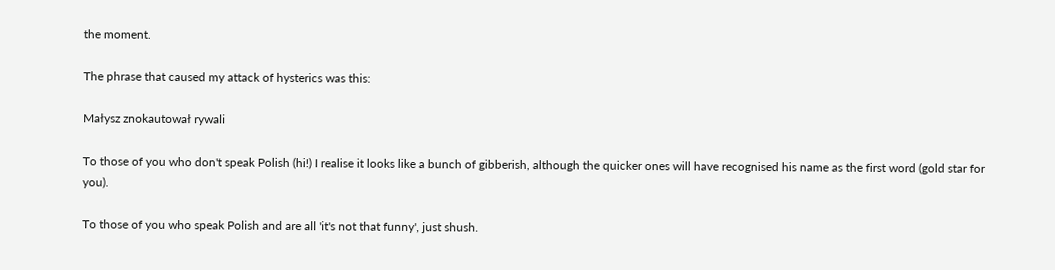the moment.

The phrase that caused my attack of hysterics was this:

Małysz znokautował rywali

To those of you who don't speak Polish (hi!) I realise it looks like a bunch of gibberish, although the quicker ones will have recognised his name as the first word (gold star for you).

To those of you who speak Polish and are all 'it's not that funny', just shush.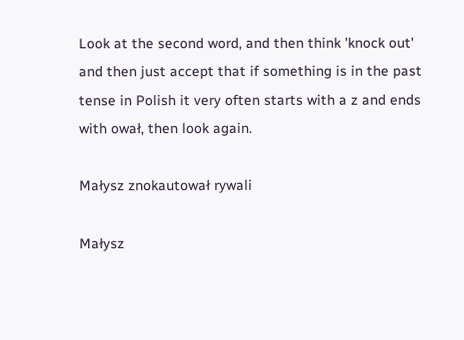Look at the second word, and then think 'knock out' and then just accept that if something is in the past tense in Polish it very often starts with a z and ends with ował, then look again.

Małysz znokautował rywali

Małysz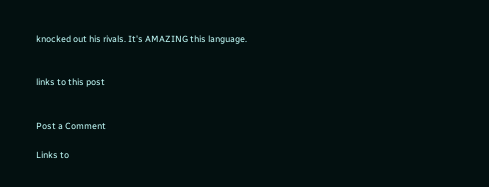knocked out his rivals. It's AMAZING this language.


links to this post


Post a Comment

Links to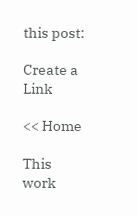this post:

Create a Link

<< Home

This work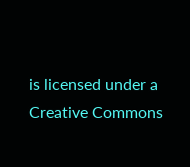is licensed under a Creative Commons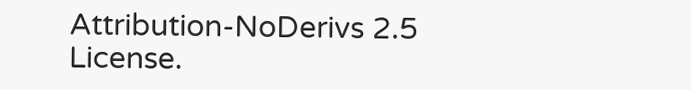Attribution-NoDerivs 2.5 License.